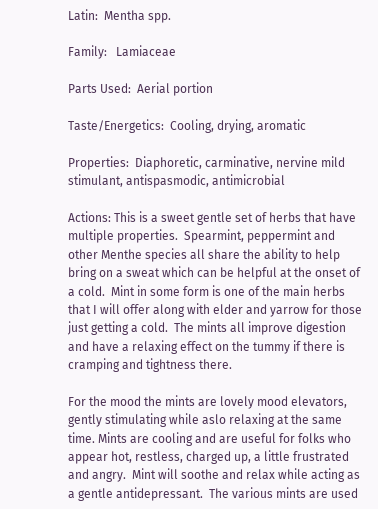Latin:  Mentha spp.

Family:   Lamiaceae

Parts Used:  Aerial portion

Taste/Energetics:  Cooling, drying, aromatic

Properties:  Diaphoretic, carminative, nervine mild stimulant, antispasmodic, antimicrobial

Actions: This is a sweet gentle set of herbs that have multiple properties.  Spearmint, peppermint and other Menthe species all share the ability to help bring on a sweat which can be helpful at the onset of a cold.  Mint in some form is one of the main herbs that I will offer along with elder and yarrow for those just getting a cold.  The mints all improve digestion and have a relaxing effect on the tummy if there is cramping and tightness there.

For the mood the mints are lovely mood elevators, gently stimulating while aslo relaxing at the same time. Mints are cooling and are useful for folks who appear hot, restless, charged up, a little frustrated and angry.  Mint will soothe and relax while acting as a gentle antidepressant.  The various mints are used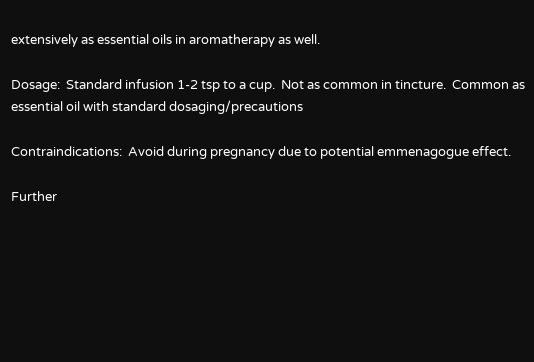extensively as essential oils in aromatherapy as well.

Dosage:  Standard infusion 1-2 tsp to a cup.  Not as common in tincture.  Common as essential oil with standard dosaging/precautions

Contraindications:  Avoid during pregnancy due to potential emmenagogue effect.

Further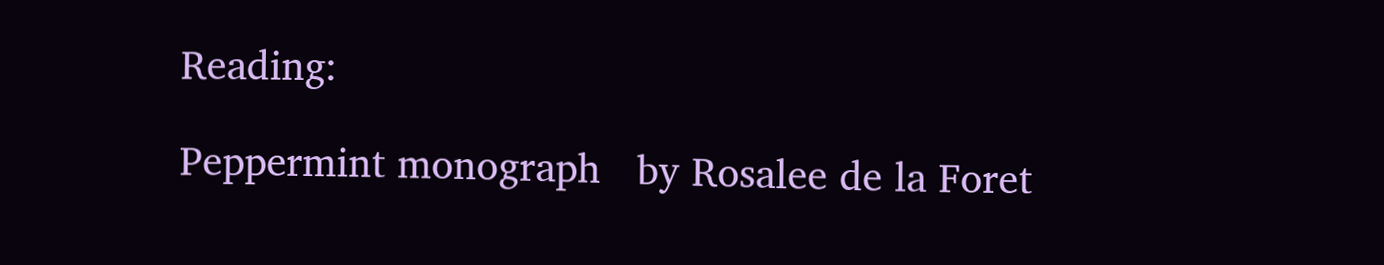Reading:

Peppermint monograph   by Rosalee de la Foret